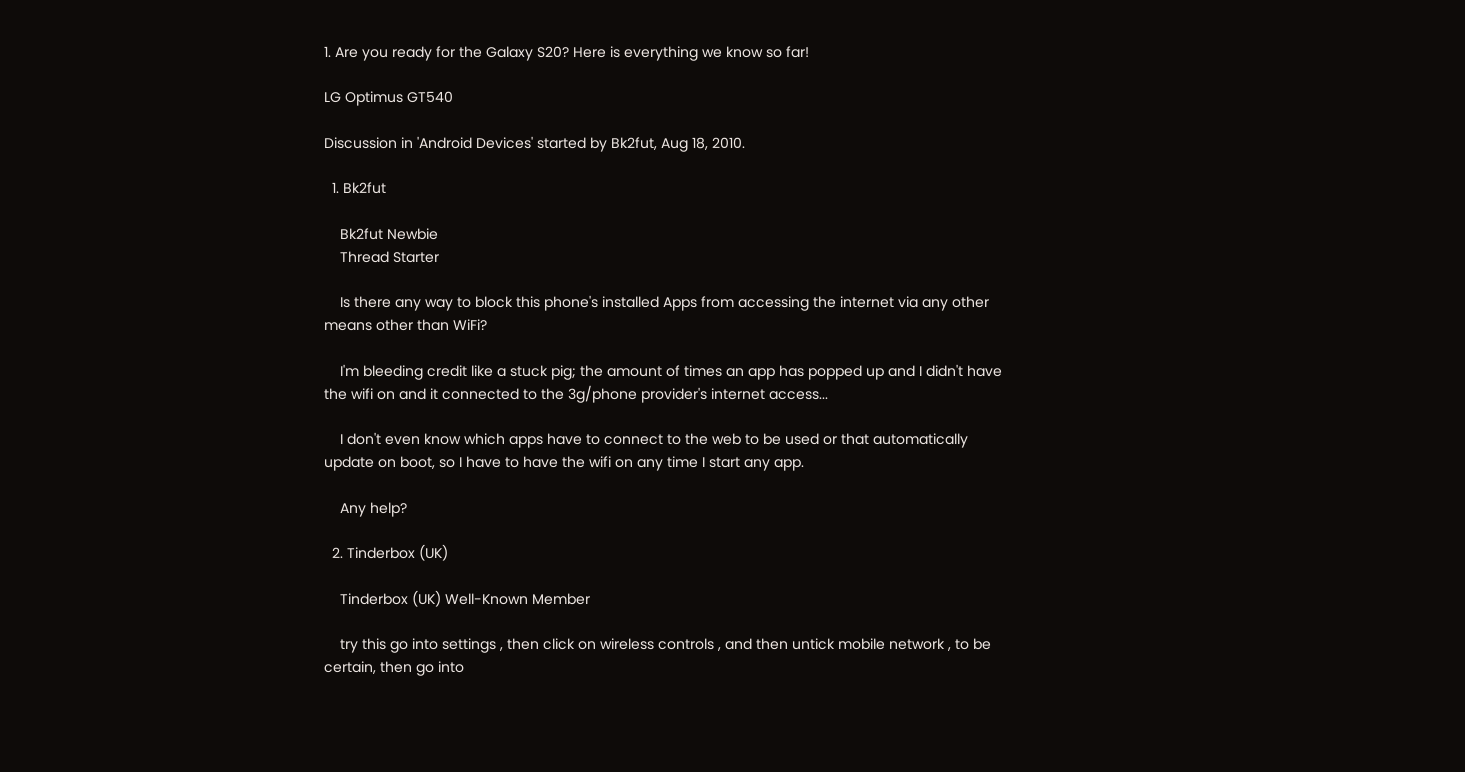1. Are you ready for the Galaxy S20? Here is everything we know so far!

LG Optimus GT540

Discussion in 'Android Devices' started by Bk2fut, Aug 18, 2010.

  1. Bk2fut

    Bk2fut Newbie
    Thread Starter

    Is there any way to block this phone's installed Apps from accessing the internet via any other means other than WiFi?

    I'm bleeding credit like a stuck pig; the amount of times an app has popped up and I didn't have the wifi on and it connected to the 3g/phone provider's internet access...

    I don't even know which apps have to connect to the web to be used or that automatically update on boot, so I have to have the wifi on any time I start any app.

    Any help?

  2. Tinderbox (UK)

    Tinderbox (UK) Well-Known Member

    try this go into settings , then click on wireless controls , and then untick mobile network , to be certain, then go into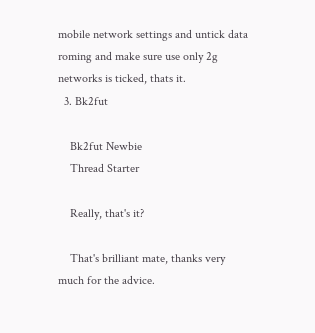mobile network settings and untick data roming and make sure use only 2g networks is ticked, thats it.
  3. Bk2fut

    Bk2fut Newbie
    Thread Starter

    Really, that's it?

    That's brilliant mate, thanks very much for the advice.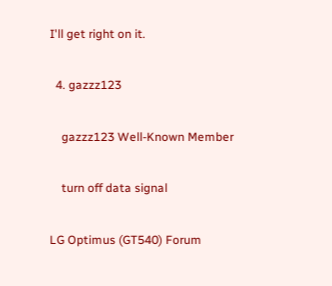I'll get right on it.

  4. gazzz123

    gazzz123 Well-Known Member

    turn off data signal

LG Optimus (GT540) Forum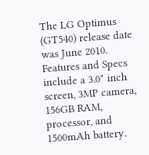The LG Optimus (GT540) release date was June 2010. Features and Specs include a 3.0" inch screen, 3MP camera, 156GB RAM, processor, and 1500mAh battery.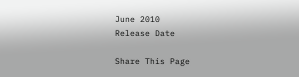June 2010
Release Date

Share This Page